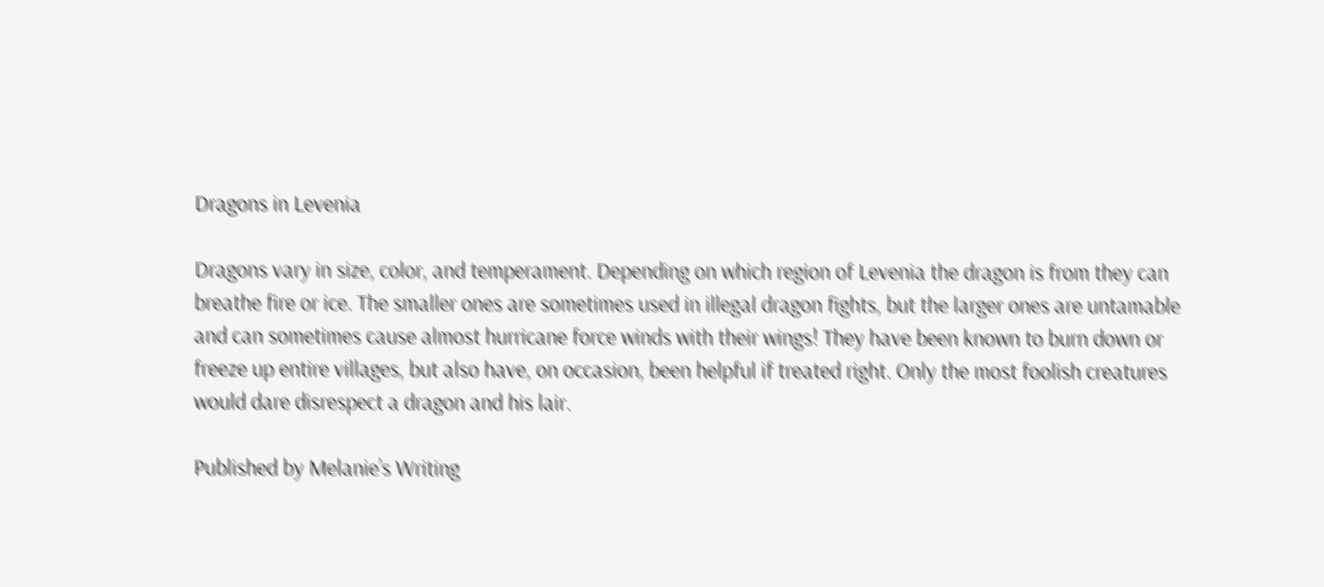Dragons in Levenia

Dragons vary in size, color, and temperament. Depending on which region of Levenia the dragon is from they can breathe fire or ice. The smaller ones are sometimes used in illegal dragon fights, but the larger ones are untamable and can sometimes cause almost hurricane force winds with their wings! They have been known to burn down or freeze up entire villages, but also have, on occasion, been helpful if treated right. Only the most foolish creatures would dare disrespect a dragon and his lair.

Published by Melanie’s Writing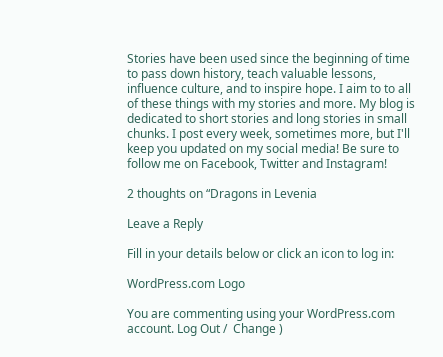Stories have been used since the beginning of time to pass down history, teach valuable lessons, influence culture, and to inspire hope. I aim to to all of these things with my stories and more. My blog is dedicated to short stories and long stories in small chunks. I post every week, sometimes more, but I'll keep you updated on my social media! Be sure to follow me on Facebook, Twitter and Instagram!

2 thoughts on “Dragons in Levenia

Leave a Reply

Fill in your details below or click an icon to log in:

WordPress.com Logo

You are commenting using your WordPress.com account. Log Out /  Change )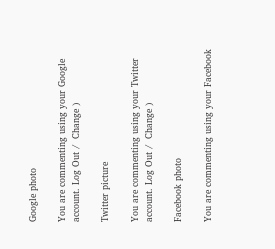Google photo

You are commenting using your Google account. Log Out /  Change )

Twitter picture

You are commenting using your Twitter account. Log Out /  Change )

Facebook photo

You are commenting using your Facebook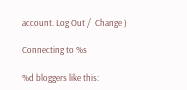account. Log Out /  Change )

Connecting to %s

%d bloggers like this: